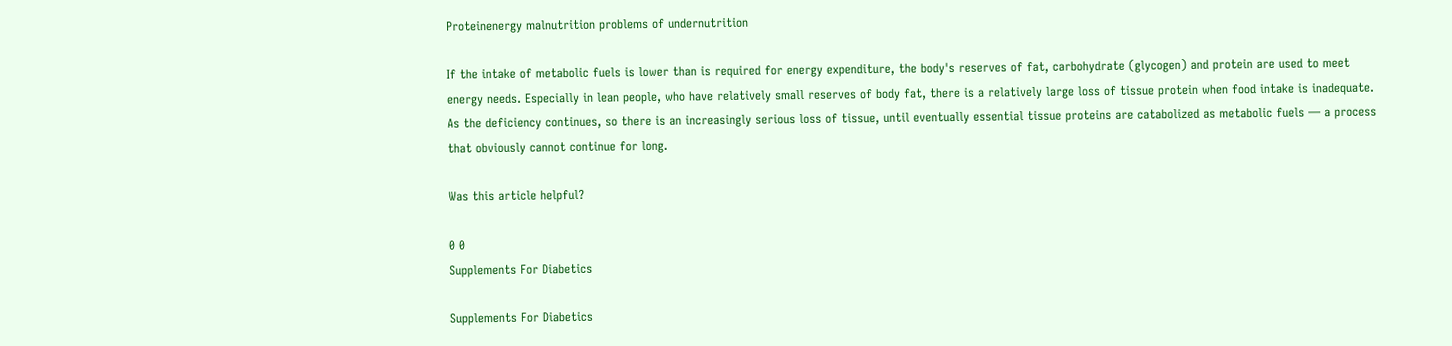Proteinenergy malnutrition problems of undernutrition

If the intake of metabolic fuels is lower than is required for energy expenditure, the body's reserves of fat, carbohydrate (glycogen) and protein are used to meet energy needs. Especially in lean people, who have relatively small reserves of body fat, there is a relatively large loss of tissue protein when food intake is inadequate. As the deficiency continues, so there is an increasingly serious loss of tissue, until eventually essential tissue proteins are catabolized as metabolic fuels — a process that obviously cannot continue for long.

Was this article helpful?

0 0
Supplements For Diabetics

Supplements For Diabetics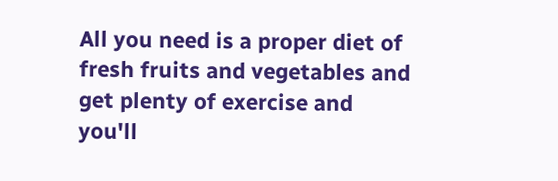All you need is a proper diet of fresh fruits and vegetables and get plenty of exercise and you'll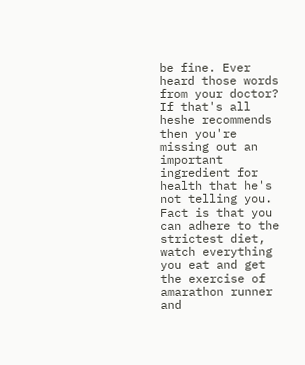be fine. Ever heard those words from your doctor? If that's all heshe recommends then you're missing out an important ingredient for health that he's not telling you. Fact is that you can adhere to the strictest diet, watch everything you eat and get the exercise of amarathon runner and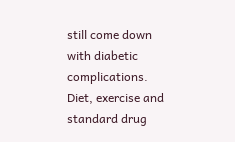still come down with diabetic complications. Diet, exercise and standard drug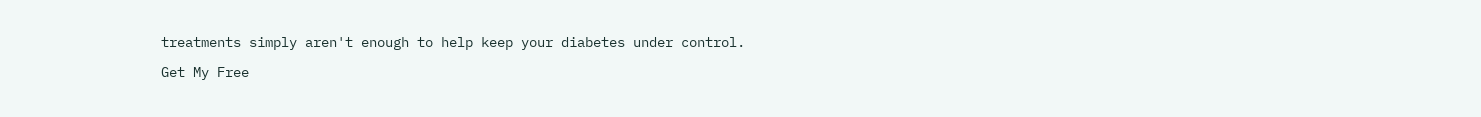treatments simply aren't enough to help keep your diabetes under control.

Get My Free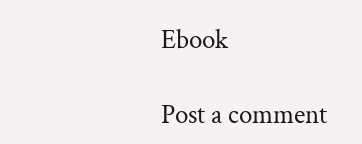Ebook

Post a comment